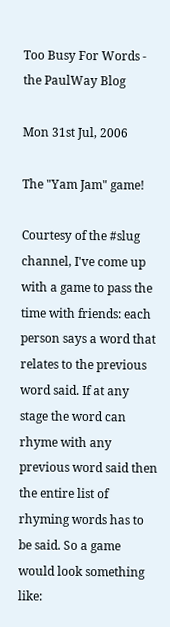Too Busy For Words - the PaulWay Blog

Mon 31st Jul, 2006

The "Yam Jam" game!

Courtesy of the #slug channel, I've come up with a game to pass the time with friends: each person says a word that relates to the previous word said. If at any stage the word can rhyme with any previous word said then the entire list of rhyming words has to be said. So a game would look something like: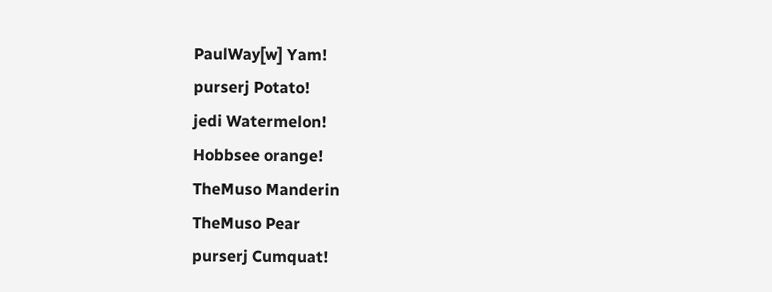PaulWay[w] Yam!
purserj Potato!
jedi Watermelon!
Hobbsee orange!
TheMuso Manderin
TheMuso Pear
purserj Cumquat!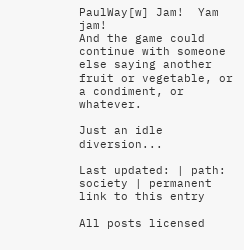PaulWay[w] Jam!  Yam jam!
And the game could continue with someone else saying another fruit or vegetable, or a condiment, or whatever.

Just an idle diversion...

Last updated: | path: society | permanent link to this entry

All posts licensed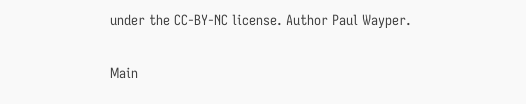under the CC-BY-NC license. Author Paul Wayper.

Main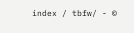index / tbfw/ - ©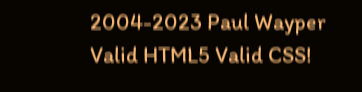2004-2023 Paul Wayper
Valid HTML5 Valid CSS!